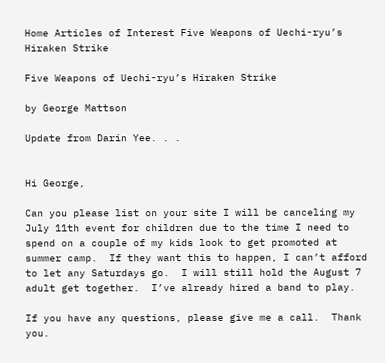Home Articles of Interest Five Weapons of Uechi-ryu’s Hiraken Strike

Five Weapons of Uechi-ryu’s Hiraken Strike

by George Mattson

Update from Darin Yee. . .


Hi George,

Can you please list on your site I will be canceling my July 11th event for children due to the time I need to spend on a couple of my kids look to get promoted at summer camp.  If they want this to happen, I can’t afford to let any Saturdays go.  I will still hold the August 7 adult get together.  I’ve already hired a band to play.

If you have any questions, please give me a call.  Thank you.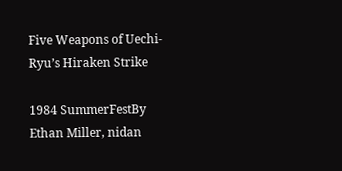Five Weapons of Uechi-Ryu’s Hiraken Strike

1984 SummerFestBy Ethan Miller, nidan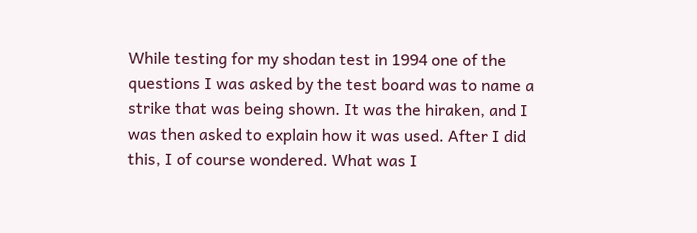While testing for my shodan test in 1994 one of the questions I was asked by the test board was to name a strike that was being shown. It was the hiraken, and I was then asked to explain how it was used. After I did this, I of course wondered. What was I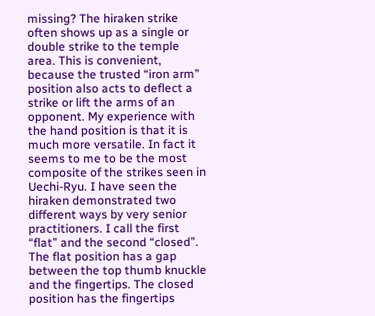missing? The hiraken strike often shows up as a single or double strike to the temple area. This is convenient, because the trusted “iron arm” position also acts to deflect a strike or lift the arms of an opponent. My experience with the hand position is that it is much more versatile. In fact it seems to me to be the most composite of the strikes seen in Uechi-Ryu. I have seen the hiraken demonstrated two different ways by very senior practitioners. I call the first “flat” and the second “closed”. The flat position has a gap between the top thumb knuckle and the fingertips. The closed position has the fingertips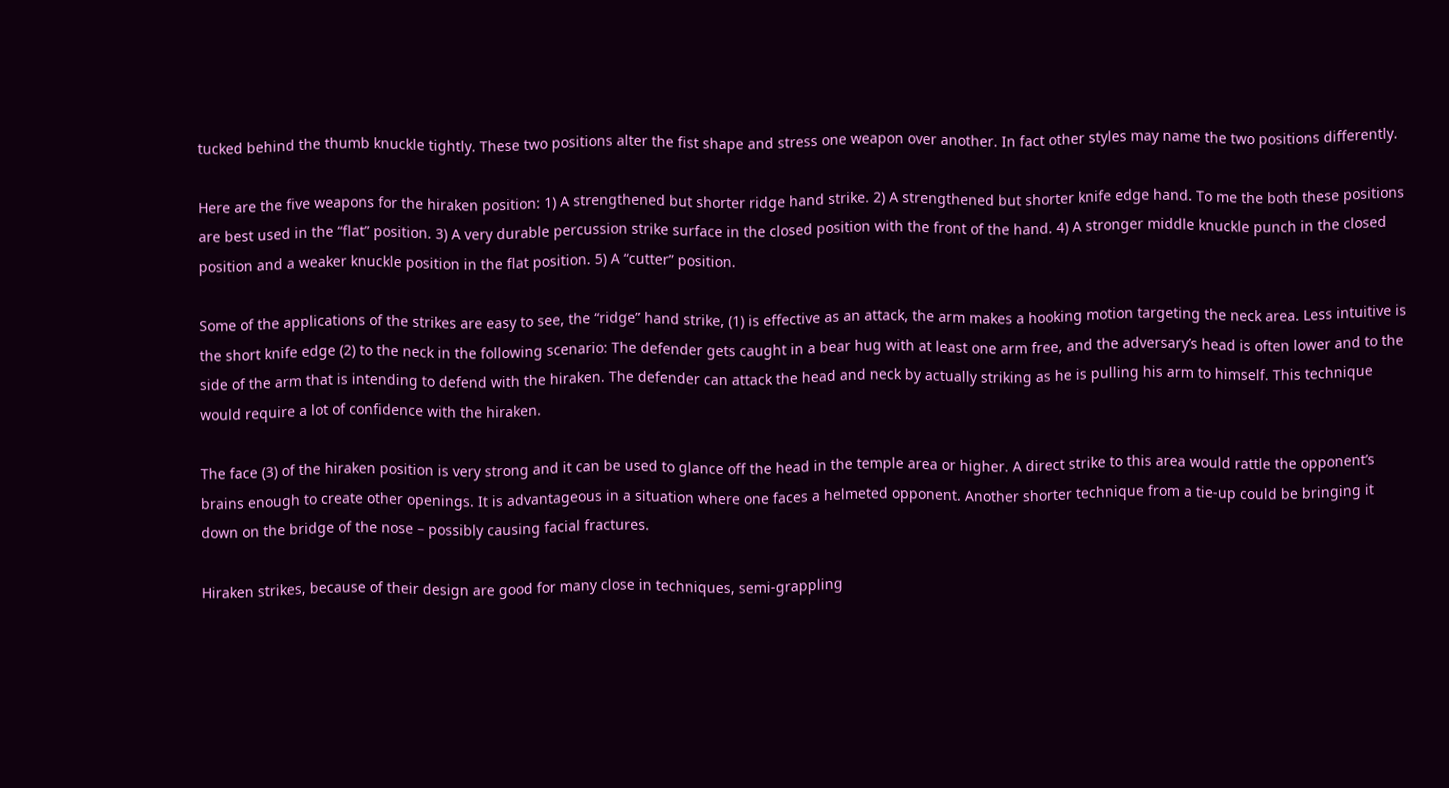tucked behind the thumb knuckle tightly. These two positions alter the fist shape and stress one weapon over another. In fact other styles may name the two positions differently.

Here are the five weapons for the hiraken position: 1) A strengthened but shorter ridge hand strike. 2) A strengthened but shorter knife edge hand. To me the both these positions are best used in the “flat” position. 3) A very durable percussion strike surface in the closed position with the front of the hand. 4) A stronger middle knuckle punch in the closed position and a weaker knuckle position in the flat position. 5) A “cutter” position.

Some of the applications of the strikes are easy to see, the “ridge” hand strike, (1) is effective as an attack, the arm makes a hooking motion targeting the neck area. Less intuitive is the short knife edge (2) to the neck in the following scenario: The defender gets caught in a bear hug with at least one arm free, and the adversary’s head is often lower and to the side of the arm that is intending to defend with the hiraken. The defender can attack the head and neck by actually striking as he is pulling his arm to himself. This technique would require a lot of confidence with the hiraken.

The face (3) of the hiraken position is very strong and it can be used to glance off the head in the temple area or higher. A direct strike to this area would rattle the opponent’s brains enough to create other openings. It is advantageous in a situation where one faces a helmeted opponent. Another shorter technique from a tie-up could be bringing it down on the bridge of the nose – possibly causing facial fractures.

Hiraken strikes, because of their design are good for many close in techniques, semi-grappling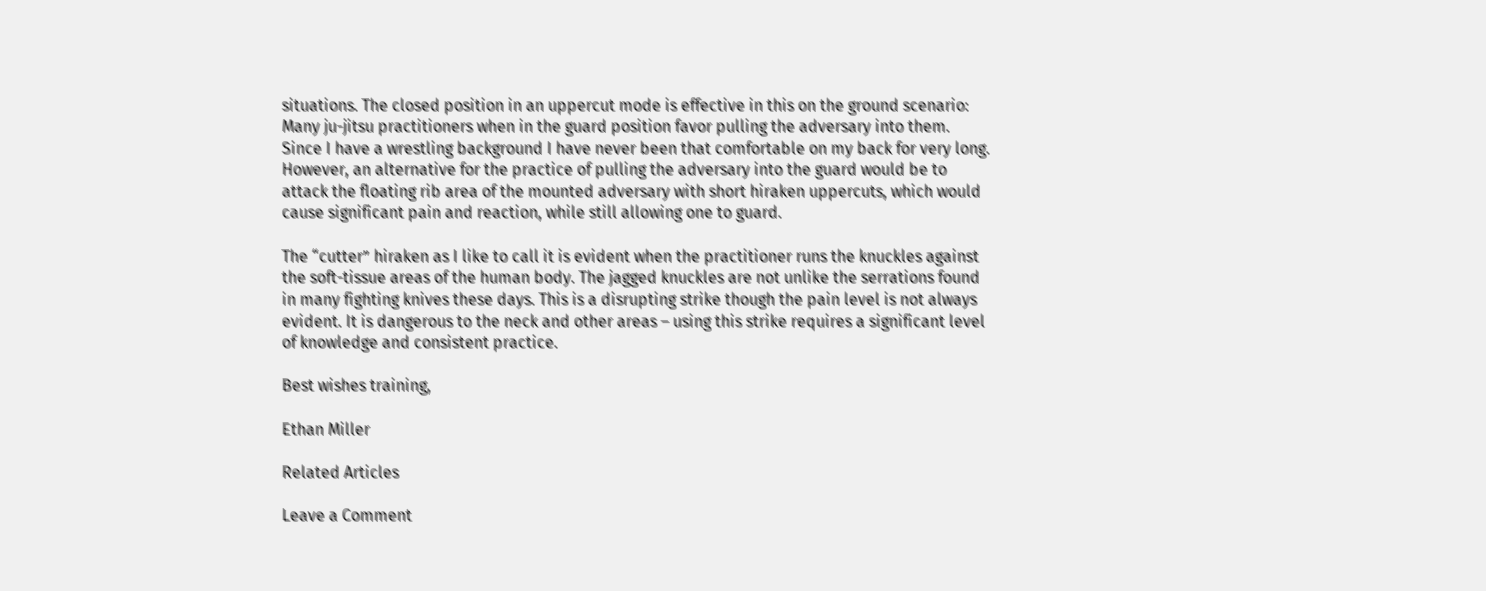situations. The closed position in an uppercut mode is effective in this on the ground scenario: Many ju-jitsu practitioners when in the guard position favor pulling the adversary into them. Since I have a wrestling background I have never been that comfortable on my back for very long. However, an alternative for the practice of pulling the adversary into the guard would be to attack the floating rib area of the mounted adversary with short hiraken uppercuts, which would cause significant pain and reaction, while still allowing one to guard.

The “cutter” hiraken as I like to call it is evident when the practitioner runs the knuckles against the soft-tissue areas of the human body. The jagged knuckles are not unlike the serrations found in many fighting knives these days. This is a disrupting strike though the pain level is not always evident. It is dangerous to the neck and other areas – using this strike requires a significant level of knowledge and consistent practice.

Best wishes training,

Ethan Miller

Related Articles

Leave a Comment